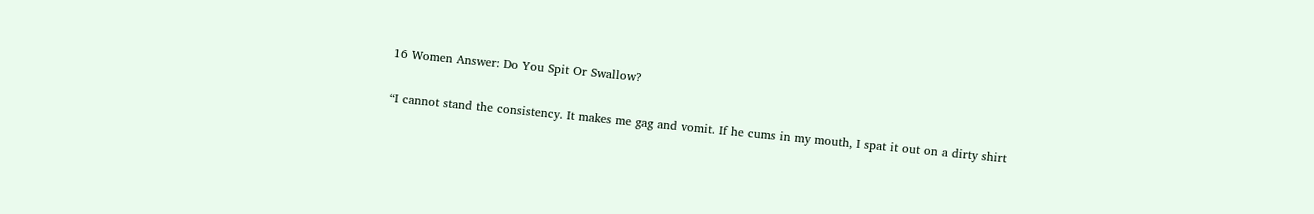16 Women Answer: Do You Spit Or Swallow?


“I cannot stand the consistency. It makes me gag and vomit. If he cums in my mouth, I spat it out on a dirty shirt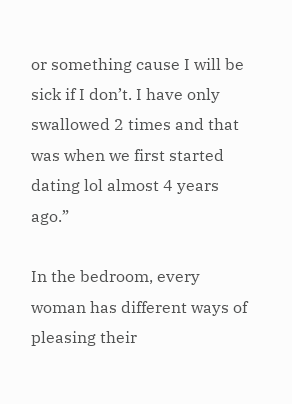or something cause I will be sick if I don’t. I have only swallowed 2 times and that was when we first started dating lol almost 4 years ago.”

In the bedroom, every woman has different ways of pleasing their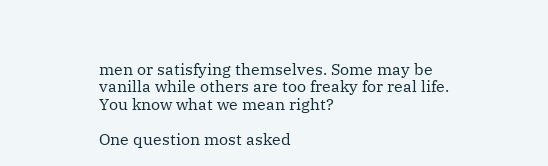men or satisfying themselves. Some may be vanilla while others are too freaky for real life. You know what we mean right?

One question most asked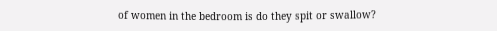of women in the bedroom is do they spit or swallow?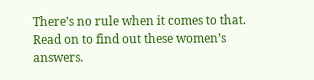There’s no rule when it comes to that. Read on to find out these women’s answers.